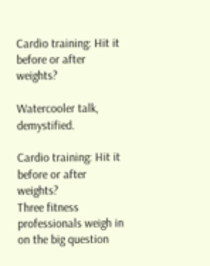Cardio training: Hit it before or after weights?

Watercooler talk, demystified.

Cardio training: Hit it before or after weights?
Three fitness professionals weigh in on the big question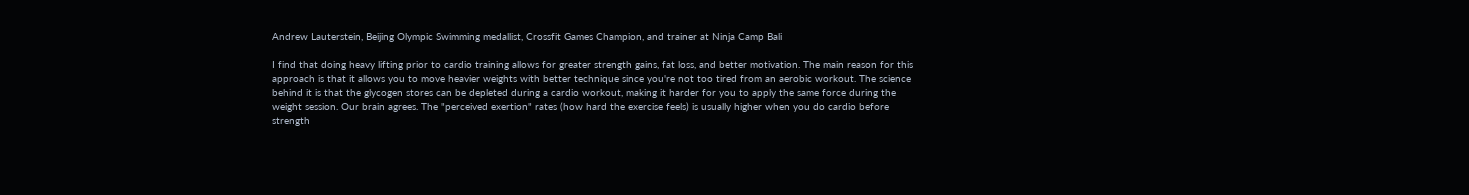Andrew Lauterstein, Beijing Olympic Swimming medallist, Crossfit Games Champion, and trainer at Ninja Camp Bali

I find that doing heavy lifting prior to cardio training allows for greater strength gains, fat loss, and better motivation. The main reason for this approach is that it allows you to move heavier weights with better technique since you're not too tired from an aerobic workout. The science behind it is that the glycogen stores can be depleted during a cardio workout, making it harder for you to apply the same force during the weight session. Our brain agrees. The "perceived exertion" rates (how hard the exercise feels) is usually higher when you do cardio before strength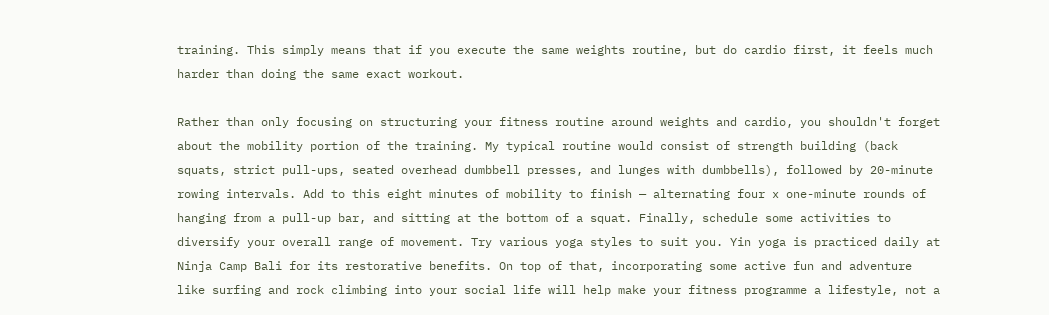training. This simply means that if you execute the same weights routine, but do cardio first, it feels much harder than doing the same exact workout.

Rather than only focusing on structuring your fitness routine around weights and cardio, you shouldn't forget about the mobility portion of the training. My typical routine would consist of strength building (back squats, strict pull-ups, seated overhead dumbbell presses, and lunges with dumbbells), followed by 20-minute rowing intervals. Add to this eight minutes of mobility to finish — alternating four x one-minute rounds of hanging from a pull-up bar, and sitting at the bottom of a squat. Finally, schedule some activities to diversify your overall range of movement. Try various yoga styles to suit you. Yin yoga is practiced daily at Ninja Camp Bali for its restorative benefits. On top of that, incorporating some active fun and adventure like surfing and rock climbing into your social life will help make your fitness programme a lifestyle, not a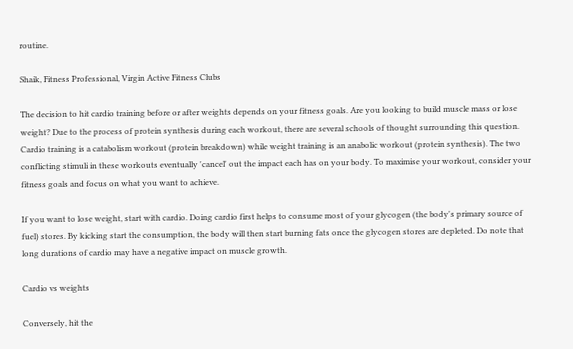routine.

Shaik, Fitness Professional, Virgin Active Fitness Clubs

The decision to hit cardio training before or after weights depends on your fitness goals. Are you looking to build muscle mass or lose weight? Due to the process of protein synthesis during each workout, there are several schools of thought surrounding this question. Cardio training is a catabolism workout (protein breakdown) while weight training is an anabolic workout (protein synthesis). The two conflicting stimuli in these workouts eventually 'cancel' out the impact each has on your body. To maximise your workout, consider your fitness goals and focus on what you want to achieve.

If you want to lose weight, start with cardio. Doing cardio first helps to consume most of your glycogen (the body's primary source of fuel) stores. By kicking start the consumption, the body will then start burning fats once the glycogen stores are depleted. Do note that long durations of cardio may have a negative impact on muscle growth.

Cardio vs weights

Conversely, hit the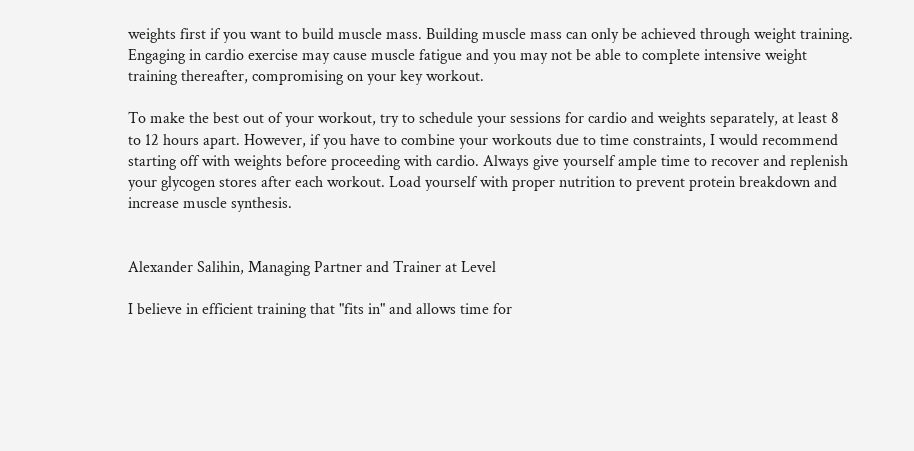weights first if you want to build muscle mass. Building muscle mass can only be achieved through weight training. Engaging in cardio exercise may cause muscle fatigue and you may not be able to complete intensive weight training thereafter, compromising on your key workout.

To make the best out of your workout, try to schedule your sessions for cardio and weights separately, at least 8 to 12 hours apart. However, if you have to combine your workouts due to time constraints, I would recommend starting off with weights before proceeding with cardio. Always give yourself ample time to recover and replenish your glycogen stores after each workout. Load yourself with proper nutrition to prevent protein breakdown and increase muscle synthesis.


Alexander Salihin, Managing Partner and Trainer at Level

I believe in efficient training that "fits in" and allows time for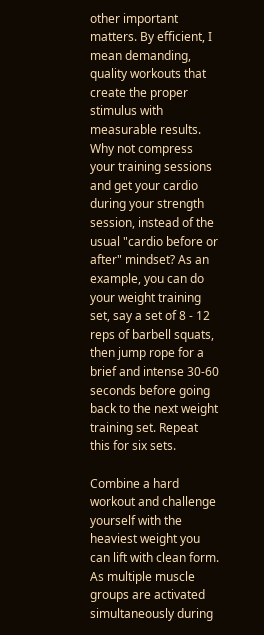other important matters. By efficient, I mean demanding, quality workouts that create the proper stimulus with measurable results. Why not compress your training sessions and get your cardio during your strength session, instead of the usual "cardio before or after" mindset? As an example, you can do your weight training set, say a set of 8 - 12 reps of barbell squats, then jump rope for a brief and intense 30-60 seconds before going back to the next weight training set. Repeat this for six sets.

Combine a hard workout and challenge yourself with the heaviest weight you can lift with clean form. As multiple muscle groups are activated simultaneously during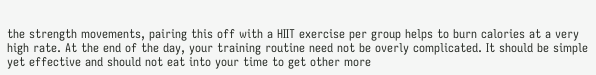the strength movements, pairing this off with a HIIT exercise per group helps to burn calories at a very high rate. At the end of the day, your training routine need not be overly complicated. It should be simple yet effective and should not eat into your time to get other more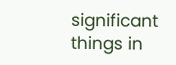significant things in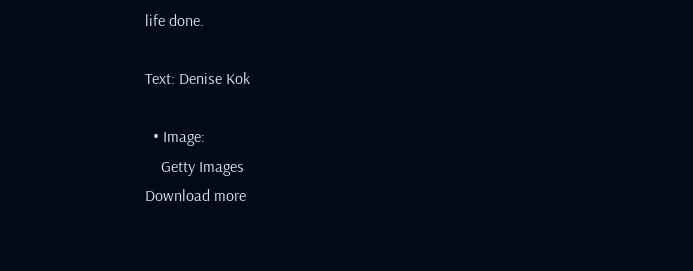life done.

Text: Denise Kok

  • Image:
    Getty Images
Download more